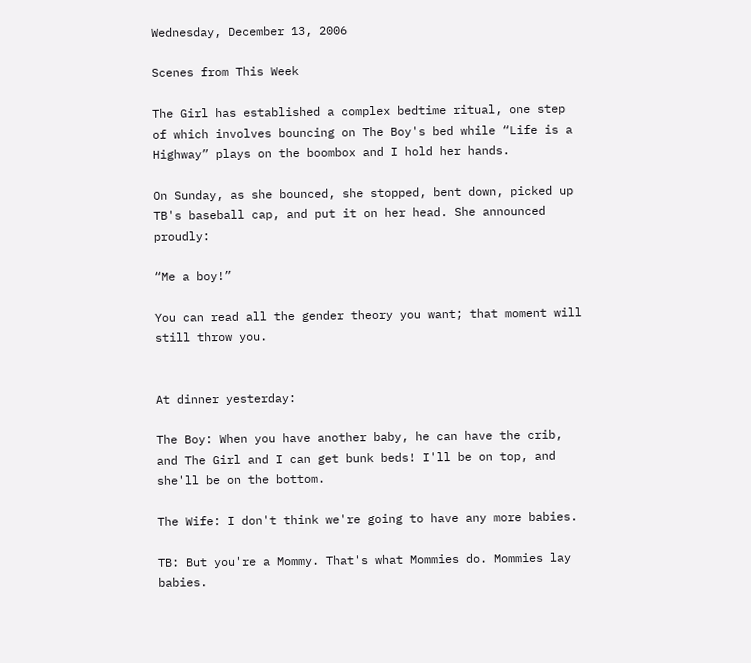Wednesday, December 13, 2006

Scenes from This Week

The Girl has established a complex bedtime ritual, one step of which involves bouncing on The Boy's bed while “Life is a Highway” plays on the boombox and I hold her hands.

On Sunday, as she bounced, she stopped, bent down, picked up TB's baseball cap, and put it on her head. She announced proudly:

“Me a boy!”

You can read all the gender theory you want; that moment will still throw you.


At dinner yesterday:

The Boy: When you have another baby, he can have the crib, and The Girl and I can get bunk beds! I'll be on top, and she'll be on the bottom.

The Wife: I don't think we're going to have any more babies.

TB: But you're a Mommy. That's what Mommies do. Mommies lay babies.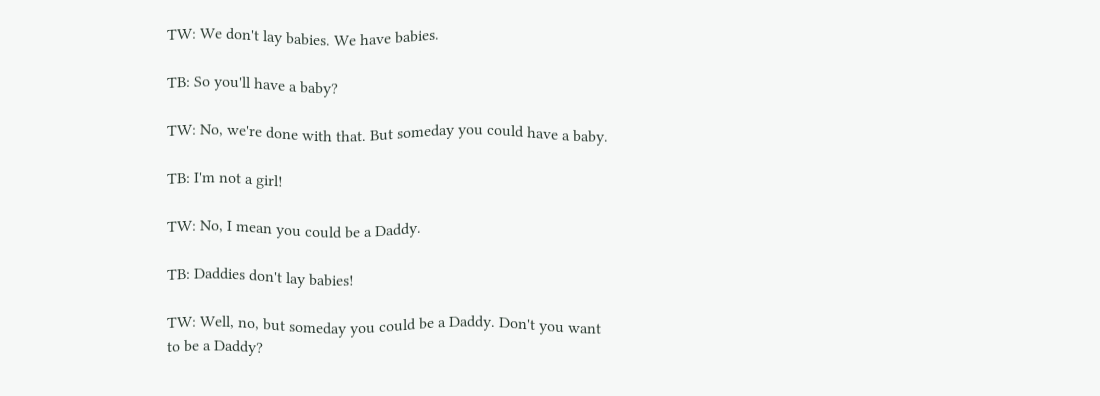TW: We don't lay babies. We have babies.

TB: So you'll have a baby?

TW: No, we're done with that. But someday you could have a baby.

TB: I'm not a girl!

TW: No, I mean you could be a Daddy.

TB: Daddies don't lay babies!

TW: Well, no, but someday you could be a Daddy. Don't you want to be a Daddy?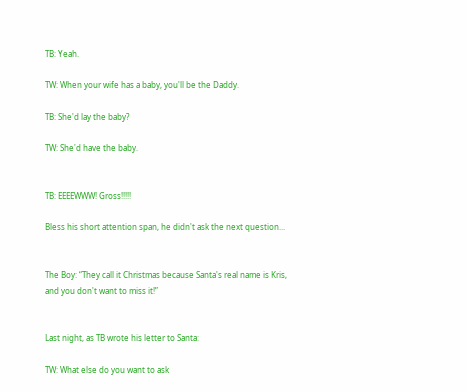TB: Yeah.

TW: When your wife has a baby, you'll be the Daddy.

TB: She'd lay the baby?

TW: She'd have the baby.


TB: EEEEWWW! Gross!!!!!

Bless his short attention span, he didn't ask the next question...


The Boy: “They call it Christmas because Santa's real name is Kris, and you don't want to miss it!”


Last night, as TB wrote his letter to Santa:

TW: What else do you want to ask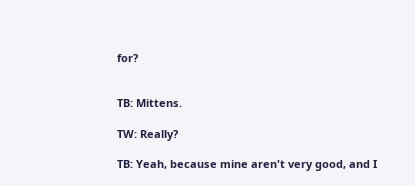for?


TB: Mittens.

TW: Really?

TB: Yeah, because mine aren't very good, and I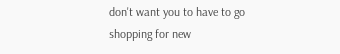don't want you to have to go shopping for new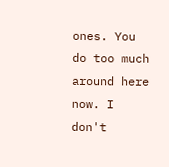ones. You do too much around here now. I don't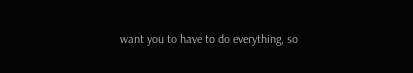want you to have to do everything, so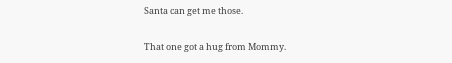Santa can get me those.

That one got a hug from Mommy.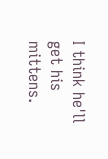I think he'll get his mittens.